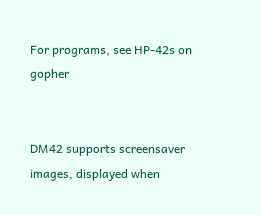For programs, see HP-42s on gopher


DM42 supports screensaver images, displayed when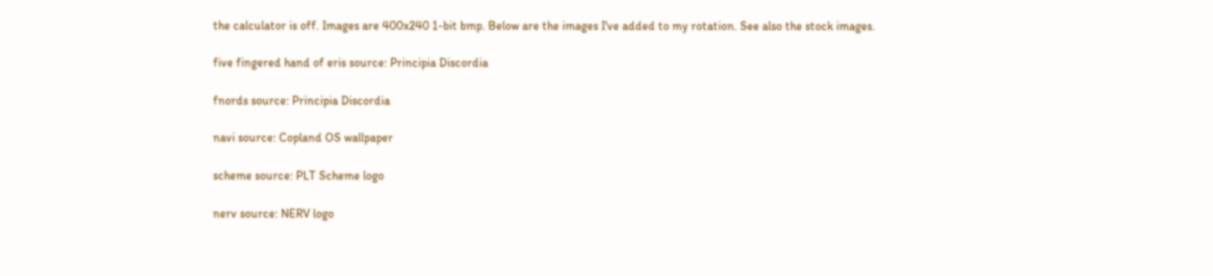the calculator is off. Images are 400x240 1-bit bmp. Below are the images I've added to my rotation. See also the stock images.

five fingered hand of eris source: Principia Discordia

fnords source: Principia Discordia

navi source: Copland OS wallpaper

scheme source: PLT Scheme logo

nerv source: NERV logo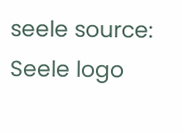seele source: Seele logo